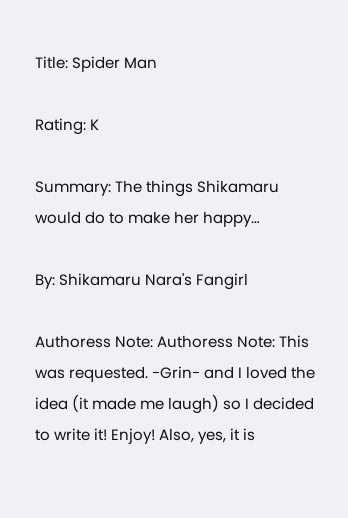Title: Spider Man

Rating: K

Summary: The things Shikamaru would do to make her happy…

By: Shikamaru Nara's Fangirl

Authoress Note: Authoress Note: This was requested. -Grin- and I loved the idea (it made me laugh) so I decided to write it! Enjoy! Also, yes, it is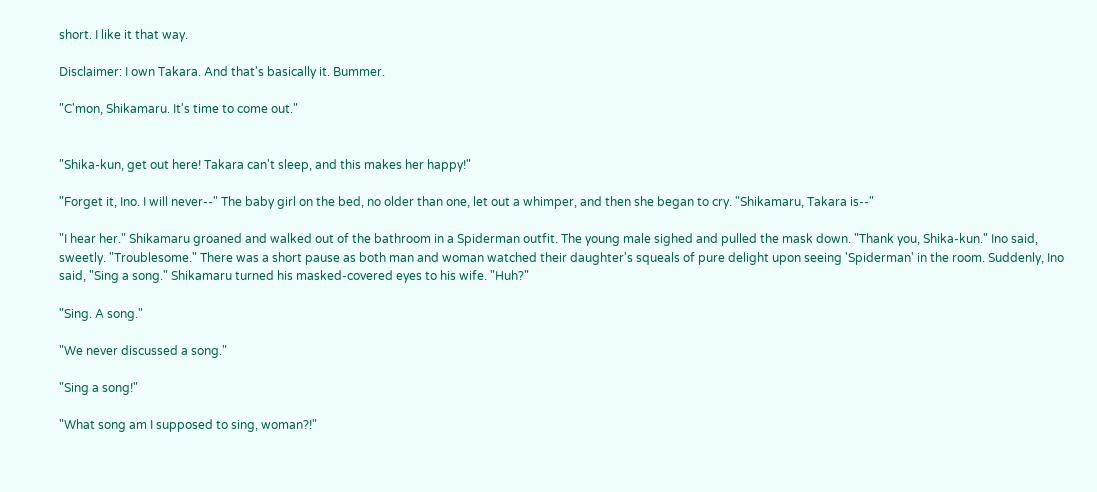short. I like it that way.

Disclaimer: I own Takara. And that's basically it. Bummer.

"C'mon, Shikamaru. It's time to come out."


"Shika-kun, get out here! Takara can't sleep, and this makes her happy!"

"Forget it, Ino. I will never--" The baby girl on the bed, no older than one, let out a whimper, and then she began to cry. "Shikamaru, Takara is--"

"I hear her." Shikamaru groaned and walked out of the bathroom in a Spiderman outfit. The young male sighed and pulled the mask down. "Thank you, Shika-kun." Ino said, sweetly. "Troublesome." There was a short pause as both man and woman watched their daughter's squeals of pure delight upon seeing 'Spiderman' in the room. Suddenly, Ino said, "Sing a song." Shikamaru turned his masked-covered eyes to his wife. "Huh?"

"Sing. A song."

"We never discussed a song."

"Sing a song!"

"What song am I supposed to sing, woman?!"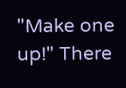"Make one up!" There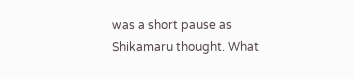was a short pause as Shikamaru thought. What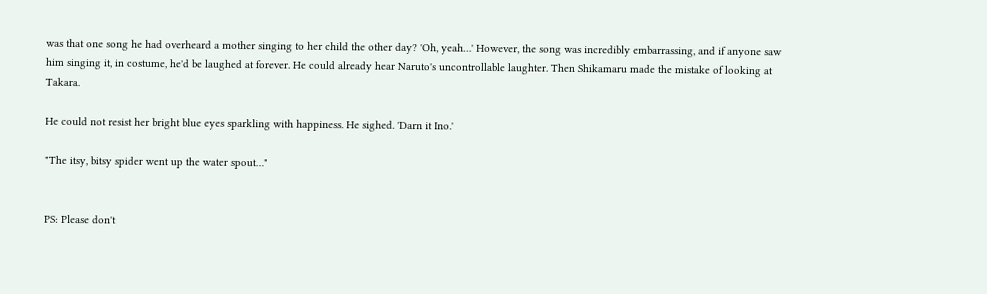was that one song he had overheard a mother singing to her child the other day? 'Oh, yeah…' However, the song was incredibly embarrassing, and if anyone saw him singing it, in costume, he'd be laughed at forever. He could already hear Naruto's uncontrollable laughter. Then Shikamaru made the mistake of looking at Takara.

He could not resist her bright blue eyes sparkling with happiness. He sighed. 'Darn it Ino.'

"The itsy, bitsy spider went up the water spout…"


PS: Please don't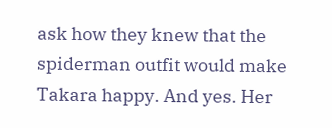ask how they knew that the spiderman outfit would make Takara happy. And yes. Her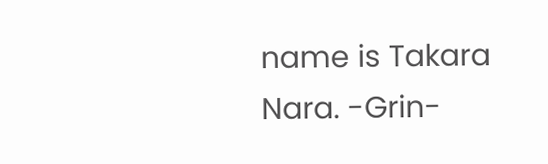name is Takara Nara. -Grin-